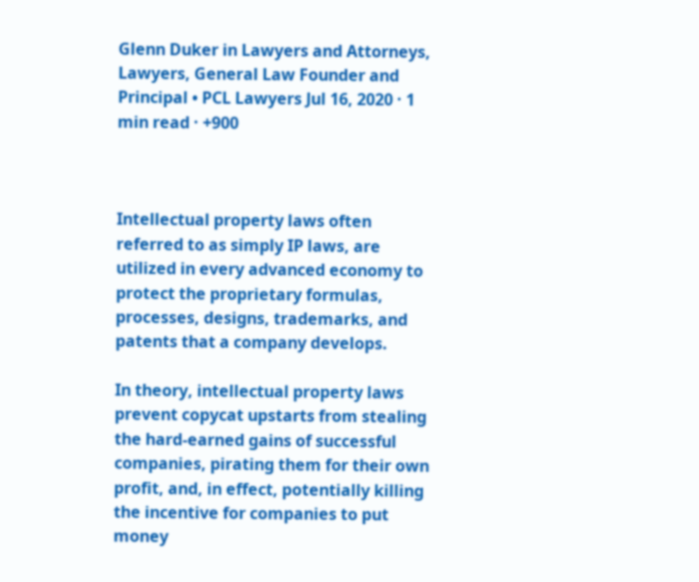Glenn Duker in Lawyers and Attorneys, Lawyers, General Law Founder and Principal • PCL Lawyers Jul 16, 2020 · 1 min read · +900



Intellectual property laws often referred to as simply IP laws, are utilized in every advanced economy to protect the proprietary formulas, processes, designs, trademarks, and patents that a company develops.

In theory, intellectual property laws prevent copycat upstarts from stealing the hard-earned gains of successful companies, pirating them for their own profit, and, in effect, potentially killing the incentive for companies to put money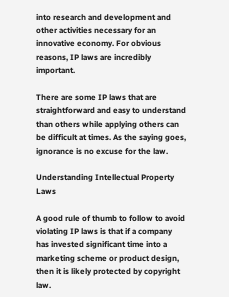into research and development and other activities necessary for an innovative economy. For obvious reasons, IP laws are incredibly important.

There are some IP laws that are straightforward and easy to understand than others while applying others can be difficult at times. As the saying goes, ignorance is no excuse for the law.

Understanding Intellectual Property Laws

A good rule of thumb to follow to avoid violating IP laws is that if a company has invested significant time into a marketing scheme or product design, then it is likely protected by copyright law.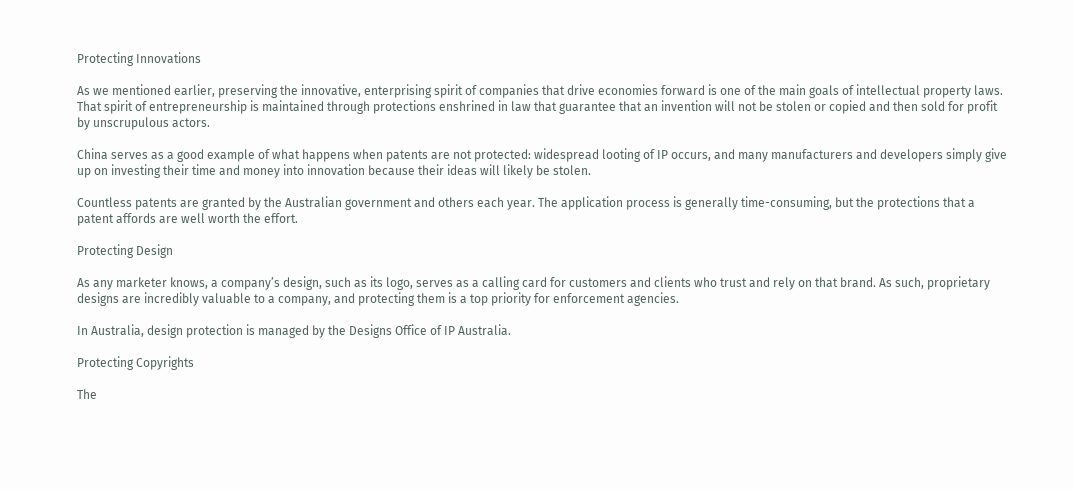Protecting Innovations

As we mentioned earlier, preserving the innovative, enterprising spirit of companies that drive economies forward is one of the main goals of intellectual property laws. That spirit of entrepreneurship is maintained through protections enshrined in law that guarantee that an invention will not be stolen or copied and then sold for profit by unscrupulous actors.

China serves as a good example of what happens when patents are not protected: widespread looting of IP occurs, and many manufacturers and developers simply give up on investing their time and money into innovation because their ideas will likely be stolen.

Countless patents are granted by the Australian government and others each year. The application process is generally time-consuming, but the protections that a patent affords are well worth the effort.

Protecting Design

As any marketer knows, a company’s design, such as its logo, serves as a calling card for customers and clients who trust and rely on that brand. As such, proprietary designs are incredibly valuable to a company, and protecting them is a top priority for enforcement agencies.

In Australia, design protection is managed by the Designs Office of IP Australia.

Protecting Copyrights

The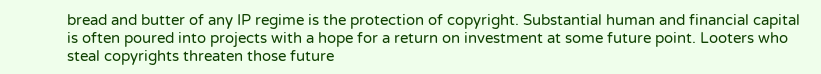bread and butter of any IP regime is the protection of copyright. Substantial human and financial capital is often poured into projects with a hope for a return on investment at some future point. Looters who steal copyrights threaten those future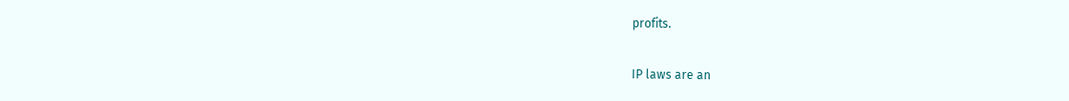profits.

IP laws are an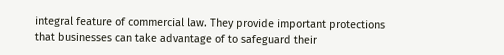integral feature of commercial law. They provide important protections that businesses can take advantage of to safeguard their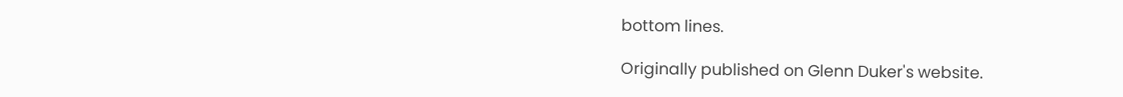bottom lines.

Originally published on Glenn Duker's website.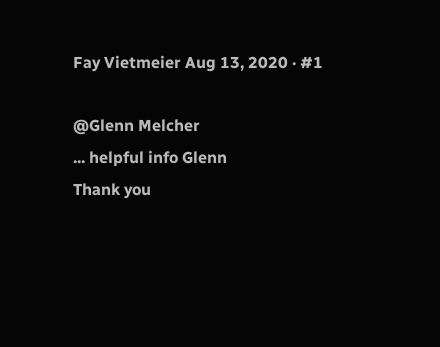Fay Vietmeier Aug 13, 2020 · #1

@Glenn Melcher
... helpful info Glenn
Thank you